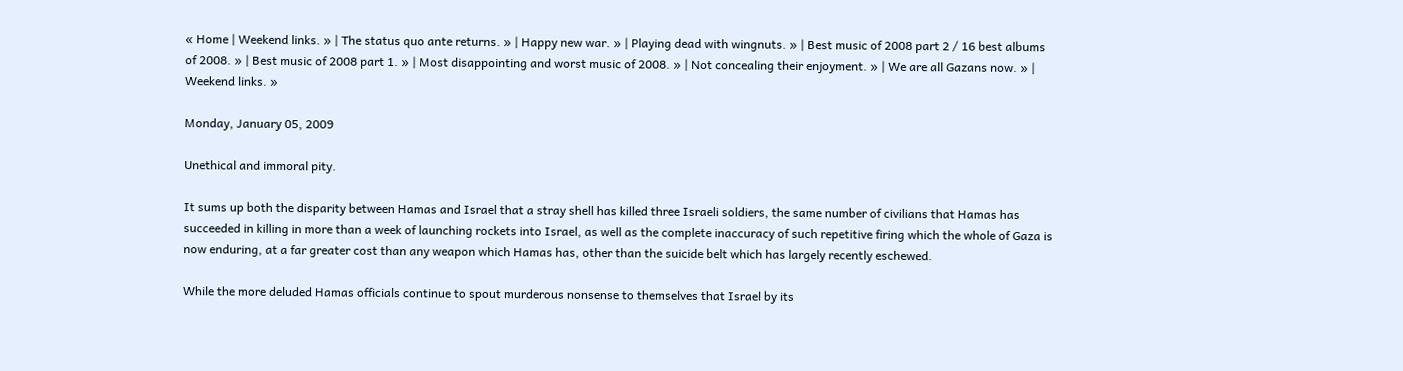« Home | Weekend links. » | The status quo ante returns. » | Happy new war. » | Playing dead with wingnuts. » | Best music of 2008 part 2 / 16 best albums of 2008. » | Best music of 2008 part 1. » | Most disappointing and worst music of 2008. » | Not concealing their enjoyment. » | We are all Gazans now. » | Weekend links. »

Monday, January 05, 2009

Unethical and immoral pity.

It sums up both the disparity between Hamas and Israel that a stray shell has killed three Israeli soldiers, the same number of civilians that Hamas has succeeded in killing in more than a week of launching rockets into Israel, as well as the complete inaccuracy of such repetitive firing which the whole of Gaza is now enduring, at a far greater cost than any weapon which Hamas has, other than the suicide belt which has largely recently eschewed.

While the more deluded Hamas officials continue to spout murderous nonsense to themselves that Israel by its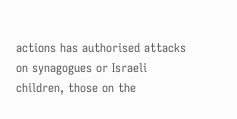actions has authorised attacks on synagogues or Israeli children, those on the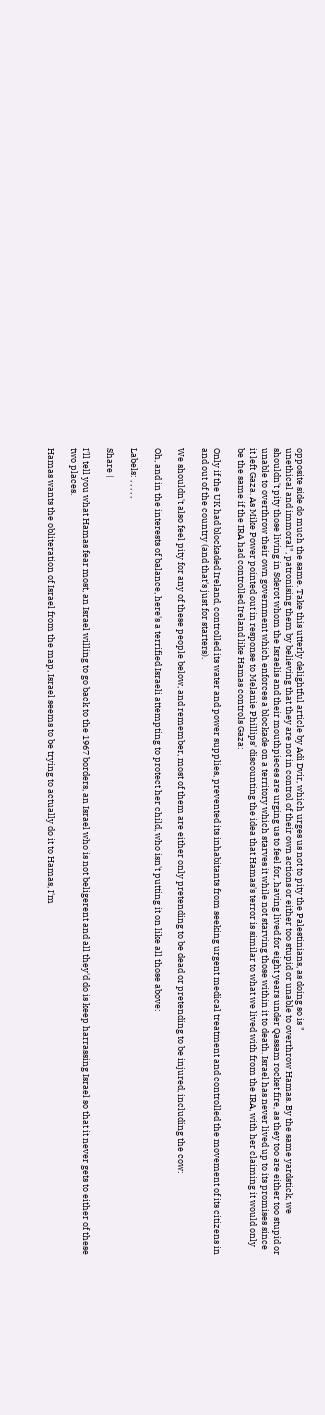opposite side do much the same. Take this utterly delightful article by Adi Dvir, which urges us not to pity the Palestinians, as doing so is "
unethical and immoral", patronising them by believing that they are not in control of their own actions or either too stupid or unable to overthrow Hamas. By the same yardstick, we shouldn't pity those living in Sderot whom the Israelis and their mouthpieces are urging us to feel for, having lived for eight years under Qassam rocket fire, as they too are either too stupid or unable to overthrow their own government which enforces a blockade on a territory which starves it while not starving those within it to death. Israel has never lived up to its promises since it left Gaza. As Mike Power pointed out in response to Melanie Phillips' discounting the idea that Hamas's terror is similar to what we lived with from the IRA, with her claiming it would only be the same if the IRA had controlled Ireland like Hamas controls Gaza:

Only if the UK had blockaded Ireland, controlled its water and power supplies, prevented its inhabitants from seeking urgent medical treatment and controlled the movement of its citizens in and out of the country (and that's just for starters).

We shouldn't also feel pity for any of these people below, and remember, most of them are either only pretending to be dead or pretending to be injured, including the cow:

Oh, and in the interests of balance, here's a terrified Israeli attempting to protect her child, who isn't putting it on like all those above:

Labels: , , , , ,

Share |

I'll tell you what Hamas fear most, an Israel willing to go back to the 1967 borders, an Israel who is not beligerent and all they'd do is keep harrassing Israel so that it never gets to either of these two places.

Hamas wants the obliteration of Israel from the map, Israel seems to be trying to actually do it to Hamas, I'm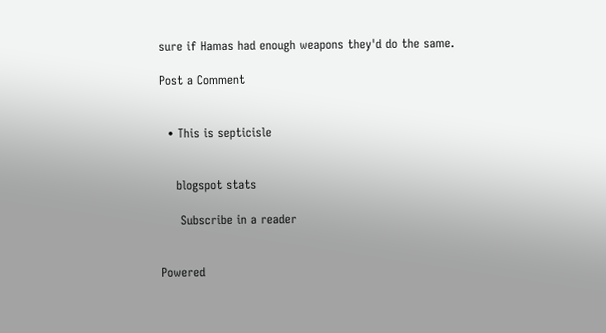sure if Hamas had enough weapons they'd do the same.

Post a Comment


  • This is septicisle


    blogspot stats

     Subscribe in a reader


Powered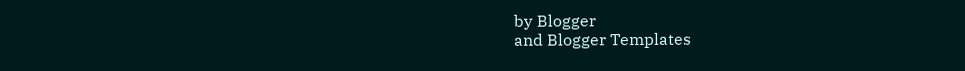by Blogger
and Blogger Templates